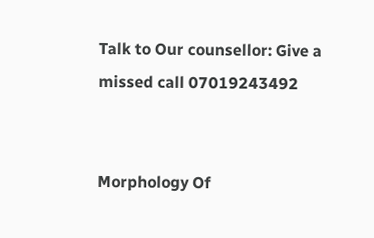Talk to Our counsellor: Give a missed call 07019243492


Morphology Of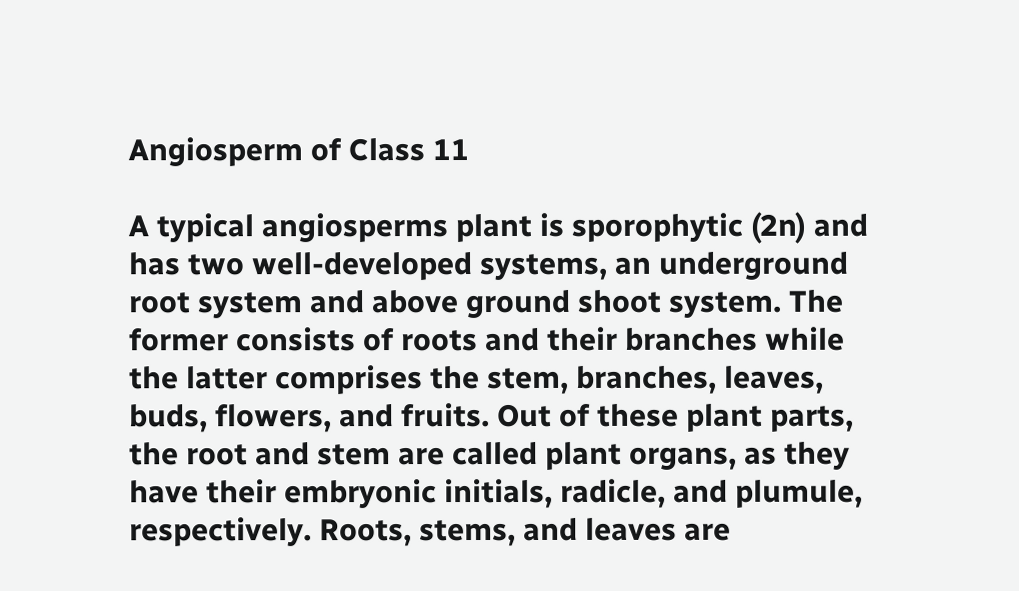Angiosperm of Class 11

A typical angiosperms plant is sporophytic (2n) and has two well-developed systems, an underground root system and above ground shoot system. The former consists of roots and their branches while the latter comprises the stem, branches, leaves, buds, flowers, and fruits. Out of these plant parts, the root and stem are called plant organs, as they have their embryonic initials, radicle, and plumule, respectively. Roots, stems, and leaves are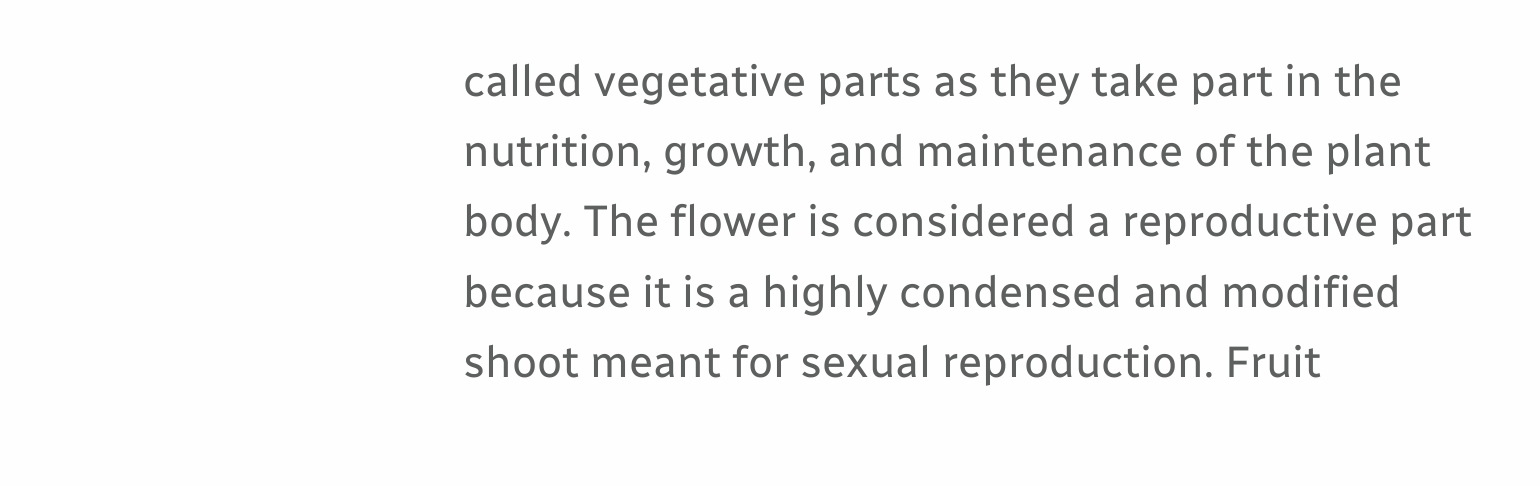called vegetative parts as they take part in the nutrition, growth, and maintenance of the plant body. The flower is considered a reproductive part because it is a highly condensed and modified shoot meant for sexual reproduction. Fruit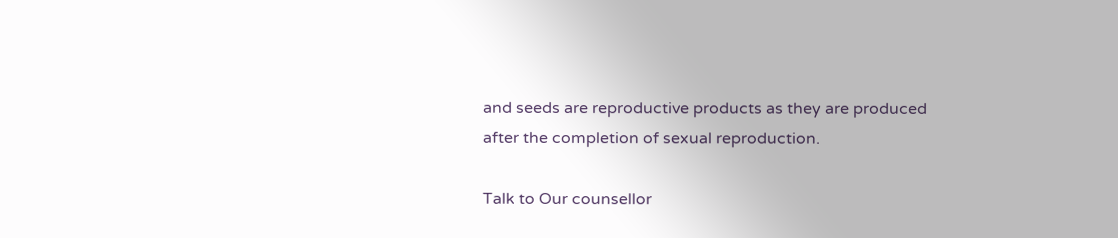and seeds are reproductive products as they are produced after the completion of sexual reproduction.

Talk to Our counsellor